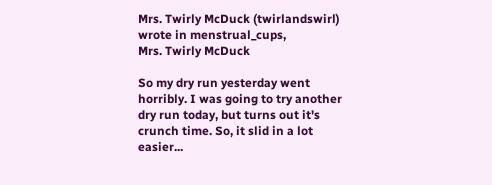Mrs. Twirly McDuck (twirlandswirl) wrote in menstrual_cups,
Mrs. Twirly McDuck

So my dry run yesterday went horribly. I was going to try another dry run today, but turns out it's crunch time. So, it slid in a lot easier...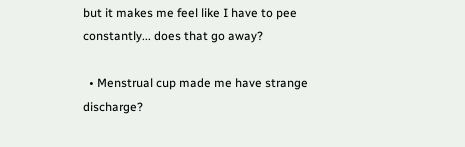but it makes me feel like I have to pee constantly... does that go away?

  • Menstrual cup made me have strange discharge?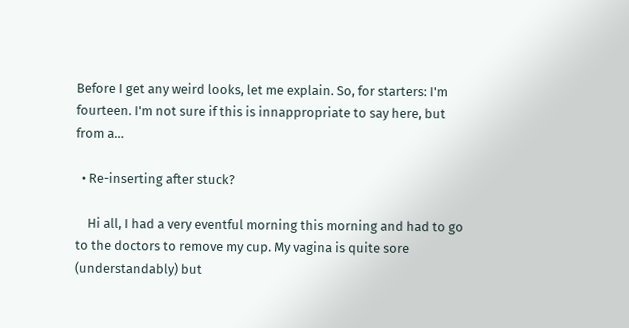Before I get any weird looks, let me explain. So, for starters: I'm fourteen. I'm not sure if this is innappropriate to say here, but from a…

  • Re-inserting after stuck?

    Hi all, I had a very eventful morning this morning and had to go to the doctors to remove my cup. My vagina is quite sore (understandably) but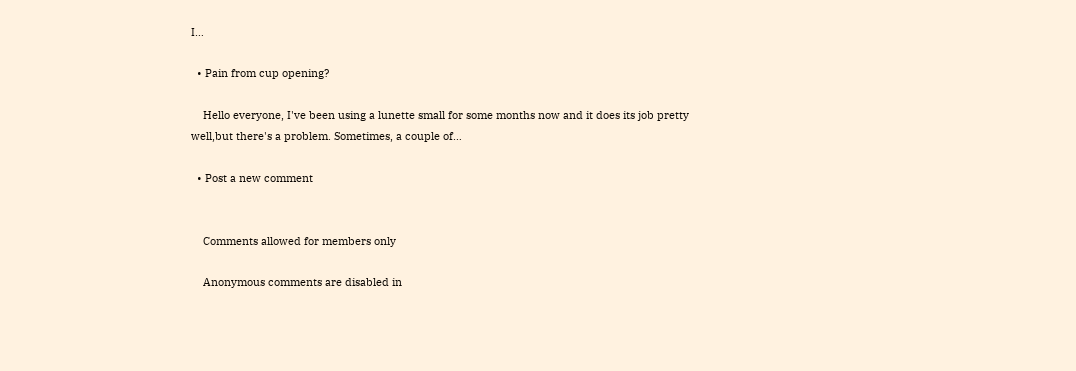I…

  • Pain from cup opening?

    Hello everyone, I've been using a lunette small for some months now and it does its job pretty well,but there's a problem. Sometimes, a couple of…

  • Post a new comment


    Comments allowed for members only

    Anonymous comments are disabled in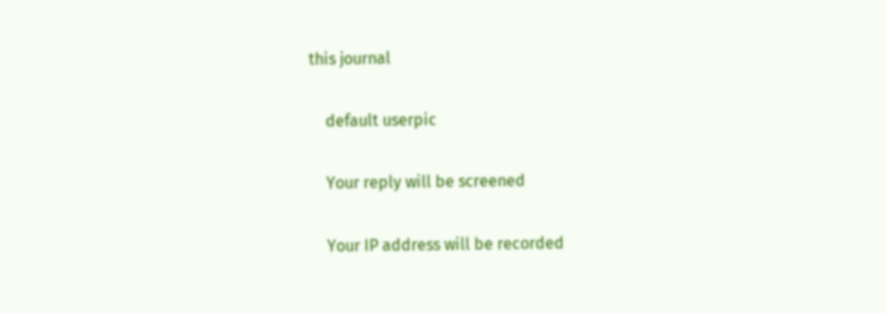this journal

    default userpic

    Your reply will be screened

    Your IP address will be recorded